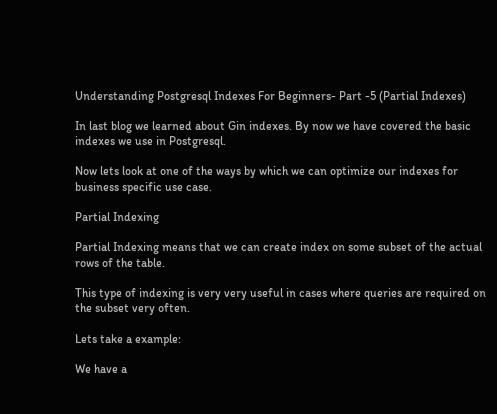Understanding Postgresql Indexes For Beginners- Part -5 (Partial Indexes)

In last blog we learned about Gin indexes. By now we have covered the basic indexes we use in Postgresql.

Now lets look at one of the ways by which we can optimize our indexes for business specific use case.

Partial Indexing

Partial Indexing means that we can create index on some subset of the actual rows of the table.

This type of indexing is very very useful in cases where queries are required on the subset very often.

Lets take a example:

We have a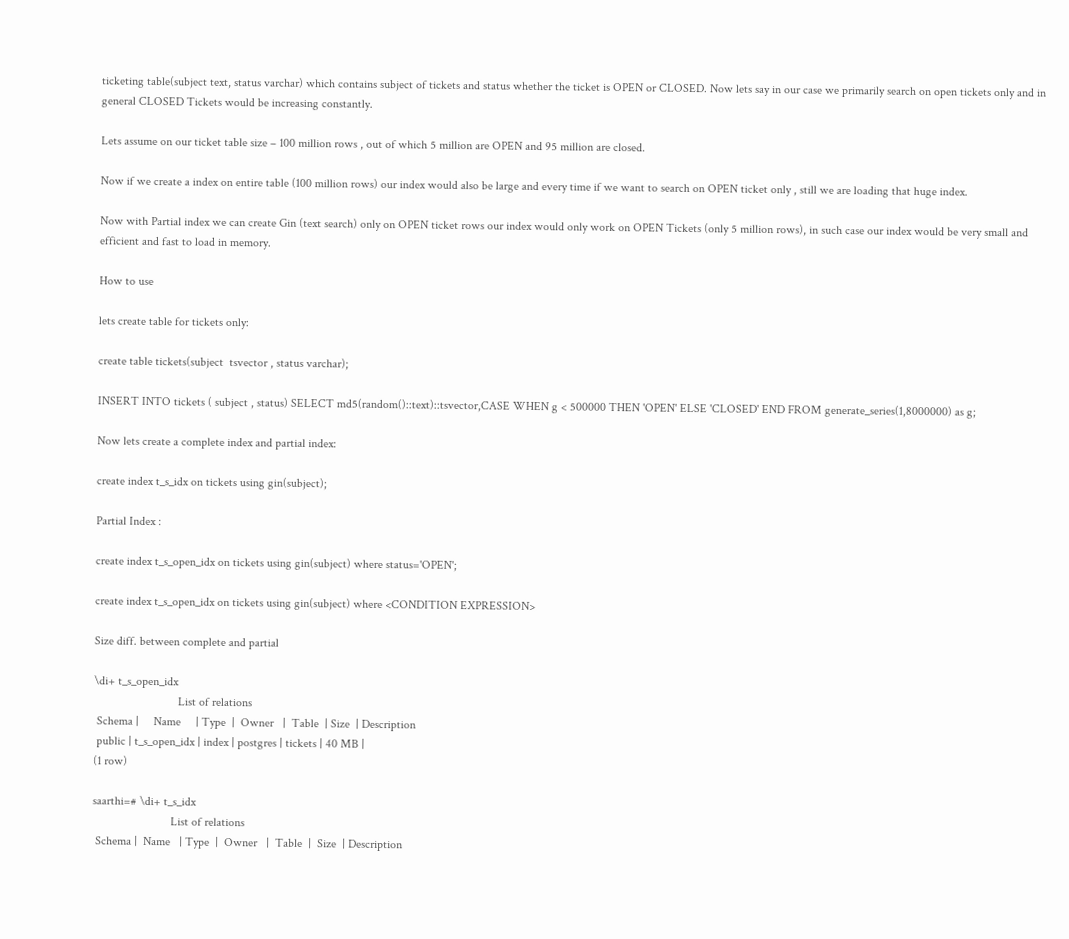ticketing table(subject text, status varchar) which contains subject of tickets and status whether the ticket is OPEN or CLOSED. Now lets say in our case we primarily search on open tickets only and in general CLOSED Tickets would be increasing constantly.

Lets assume on our ticket table size – 100 million rows , out of which 5 million are OPEN and 95 million are closed.

Now if we create a index on entire table (100 million rows) our index would also be large and every time if we want to search on OPEN ticket only , still we are loading that huge index.

Now with Partial index we can create Gin (text search) only on OPEN ticket rows our index would only work on OPEN Tickets (only 5 million rows), in such case our index would be very small and efficient and fast to load in memory.

How to use

lets create table for tickets only:

create table tickets(subject  tsvector , status varchar);

INSERT INTO tickets ( subject , status) SELECT md5(random()::text)::tsvector,CASE WHEN g < 500000 THEN 'OPEN' ELSE 'CLOSED' END FROM generate_series(1,8000000) as g;

Now lets create a complete index and partial index:

create index t_s_idx on tickets using gin(subject);

Partial Index :

create index t_s_open_idx on tickets using gin(subject) where status='OPEN';

create index t_s_open_idx on tickets using gin(subject) where <CONDITION EXPRESSION>

Size diff. between complete and partial

\di+ t_s_open_idx
                            List of relations
 Schema |     Name     | Type  |  Owner   |  Table  | Size  | Description
 public | t_s_open_idx | index | postgres | tickets | 40 MB |
(1 row)

saarthi=# \di+ t_s_idx
                          List of relations
 Schema |  Name   | Type  |  Owner   |  Table  |  Size  | Description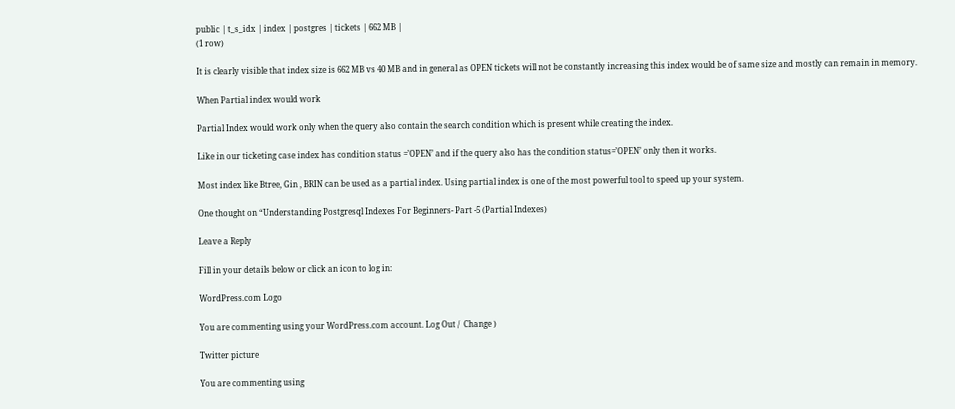public | t_s_idx | index | postgres | tickets | 662 MB |
(1 row)

It is clearly visible that index size is 662 MB vs 40 MB and in general as OPEN tickets will not be constantly increasing this index would be of same size and mostly can remain in memory.

When Partial index would work

Partial Index would work only when the query also contain the search condition which is present while creating the index.

Like in our ticketing case index has condition status =’OPEN’ and if the query also has the condition status=’OPEN’ only then it works.

Most index like Btree, Gin , BRIN can be used as a partial index. Using partial index is one of the most powerful tool to speed up your system.

One thought on “Understanding Postgresql Indexes For Beginners- Part -5 (Partial Indexes)

Leave a Reply

Fill in your details below or click an icon to log in:

WordPress.com Logo

You are commenting using your WordPress.com account. Log Out /  Change )

Twitter picture

You are commenting using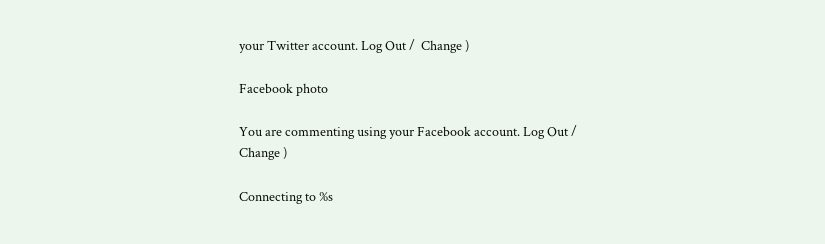your Twitter account. Log Out /  Change )

Facebook photo

You are commenting using your Facebook account. Log Out /  Change )

Connecting to %s